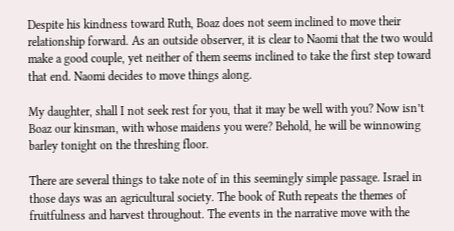Despite his kindness toward Ruth, Boaz does not seem inclined to move their relationship forward. As an outside observer, it is clear to Naomi that the two would make a good couple, yet neither of them seems inclined to take the first step toward that end. Naomi decides to move things along.

My daughter, shall I not seek rest for you, that it may be well with you? Now isn’t Boaz our kinsman, with whose maidens you were? Behold, he will be winnowing barley tonight on the threshing floor.

There are several things to take note of in this seemingly simple passage. Israel in those days was an agricultural society. The book of Ruth repeats the themes of fruitfulness and harvest throughout. The events in the narrative move with the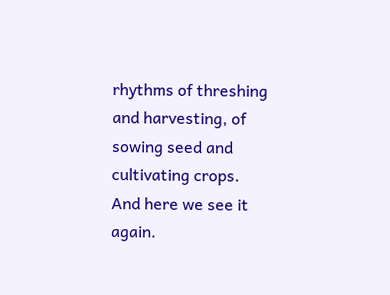rhythms of threshing and harvesting, of sowing seed and cultivating crops. And here we see it again.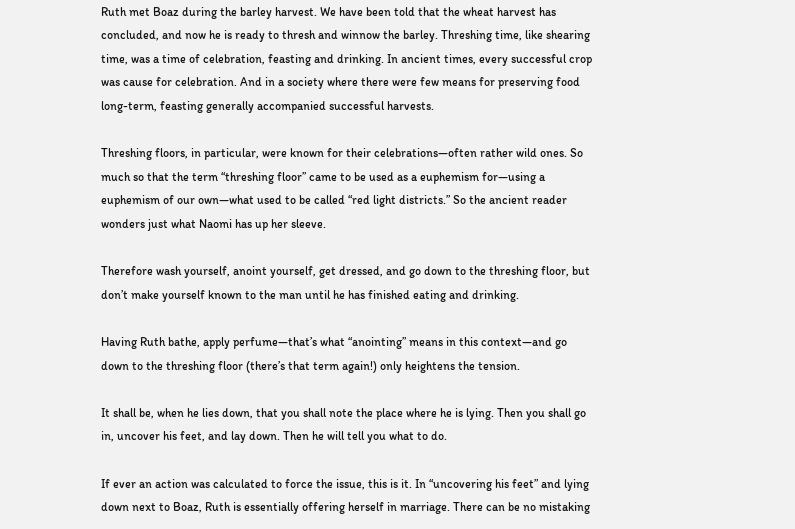Ruth met Boaz during the barley harvest. We have been told that the wheat harvest has concluded, and now he is ready to thresh and winnow the barley. Threshing time, like shearing time, was a time of celebration, feasting and drinking. In ancient times, every successful crop was cause for celebration. And in a society where there were few means for preserving food long-term, feasting generally accompanied successful harvests.

Threshing floors, in particular, were known for their celebrations—often rather wild ones. So much so that the term “threshing floor” came to be used as a euphemism for—using a euphemism of our own—what used to be called “red light districts.” So the ancient reader wonders just what Naomi has up her sleeve.

Therefore wash yourself, anoint yourself, get dressed, and go down to the threshing floor, but don’t make yourself known to the man until he has finished eating and drinking.

Having Ruth bathe, apply perfume—that’s what “anointing” means in this context—and go down to the threshing floor (there’s that term again!) only heightens the tension.

It shall be, when he lies down, that you shall note the place where he is lying. Then you shall go in, uncover his feet, and lay down. Then he will tell you what to do.

If ever an action was calculated to force the issue, this is it. In “uncovering his feet” and lying down next to Boaz, Ruth is essentially offering herself in marriage. There can be no mistaking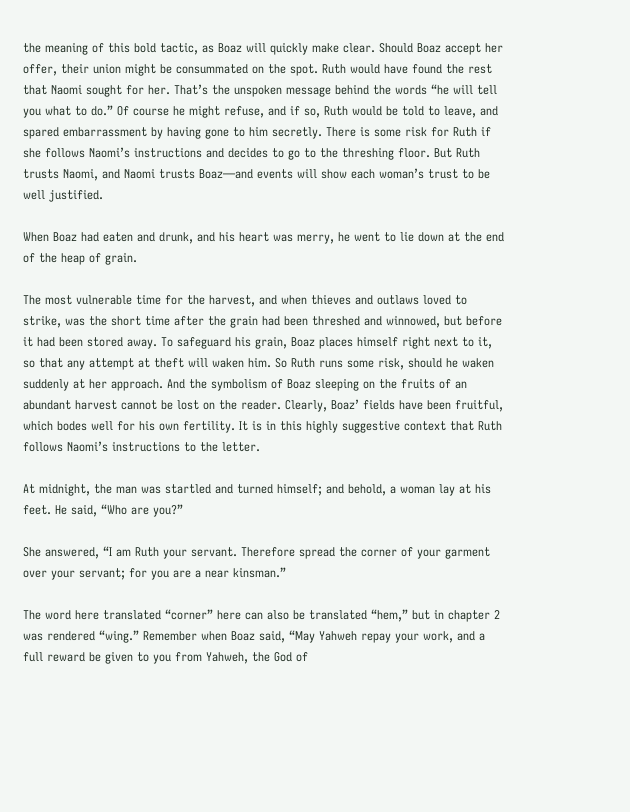the meaning of this bold tactic, as Boaz will quickly make clear. Should Boaz accept her offer, their union might be consummated on the spot. Ruth would have found the rest that Naomi sought for her. That’s the unspoken message behind the words “he will tell you what to do.” Of course he might refuse, and if so, Ruth would be told to leave, and spared embarrassment by having gone to him secretly. There is some risk for Ruth if she follows Naomi’s instructions and decides to go to the threshing floor. But Ruth trusts Naomi, and Naomi trusts Boaz—and events will show each woman’s trust to be well justified.

When Boaz had eaten and drunk, and his heart was merry, he went to lie down at the end of the heap of grain.

The most vulnerable time for the harvest, and when thieves and outlaws loved to strike, was the short time after the grain had been threshed and winnowed, but before it had been stored away. To safeguard his grain, Boaz places himself right next to it, so that any attempt at theft will waken him. So Ruth runs some risk, should he waken suddenly at her approach. And the symbolism of Boaz sleeping on the fruits of an abundant harvest cannot be lost on the reader. Clearly, Boaz’ fields have been fruitful, which bodes well for his own fertility. It is in this highly suggestive context that Ruth follows Naomi’s instructions to the letter.

At midnight, the man was startled and turned himself; and behold, a woman lay at his feet. He said, “Who are you?”

She answered, “I am Ruth your servant. Therefore spread the corner of your garment over your servant; for you are a near kinsman.”

The word here translated “corner” here can also be translated “hem,” but in chapter 2 was rendered “wing.” Remember when Boaz said, “May Yahweh repay your work, and a full reward be given to you from Yahweh, the God of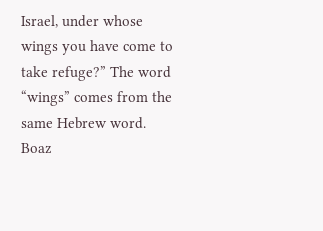Israel, under whose wings you have come to take refuge?” The word “wings” comes from the same Hebrew word. Boaz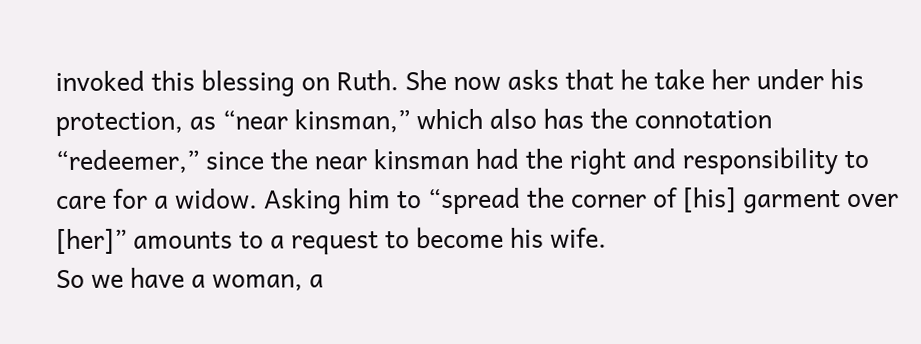invoked this blessing on Ruth. She now asks that he take her under his protection, as “near kinsman,” which also has the connotation “redeemer,” since the near kinsman had the right and responsibility to care for a widow. Asking him to “spread the corner of [his] garment over [her]” amounts to a request to become his wife.
So we have a woman, a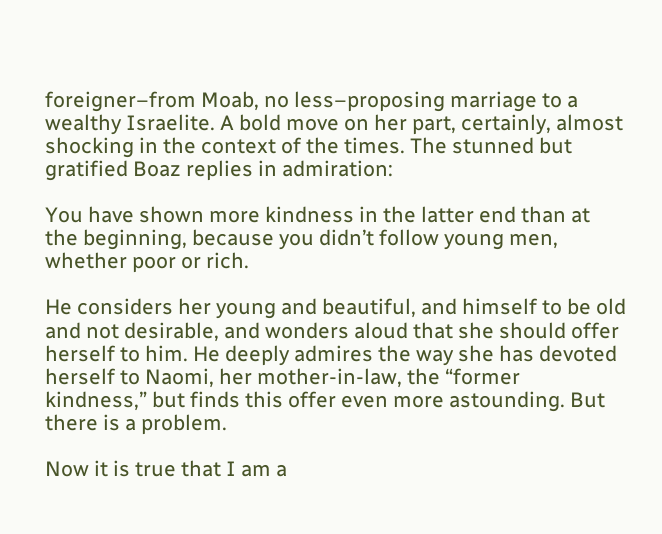foreigner–from Moab, no less–proposing marriage to a wealthy Israelite. A bold move on her part, certainly, almost shocking in the context of the times. The stunned but gratified Boaz replies in admiration:

You have shown more kindness in the latter end than at the beginning, because you didn’t follow young men, whether poor or rich.

He considers her young and beautiful, and himself to be old and not desirable, and wonders aloud that she should offer herself to him. He deeply admires the way she has devoted herself to Naomi, her mother-in-law, the “former kindness,” but finds this offer even more astounding. But there is a problem.

Now it is true that I am a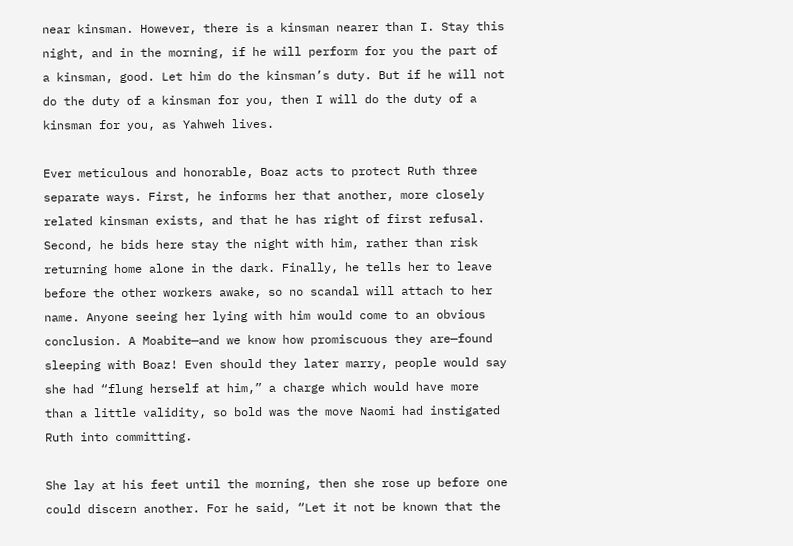near kinsman. However, there is a kinsman nearer than I. Stay this night, and in the morning, if he will perform for you the part of a kinsman, good. Let him do the kinsman’s duty. But if he will not do the duty of a kinsman for you, then I will do the duty of a kinsman for you, as Yahweh lives.

Ever meticulous and honorable, Boaz acts to protect Ruth three separate ways. First, he informs her that another, more closely related kinsman exists, and that he has right of first refusal. Second, he bids here stay the night with him, rather than risk returning home alone in the dark. Finally, he tells her to leave before the other workers awake, so no scandal will attach to her name. Anyone seeing her lying with him would come to an obvious conclusion. A Moabite—and we know how promiscuous they are—found sleeping with Boaz! Even should they later marry, people would say she had “flung herself at him,” a charge which would have more than a little validity, so bold was the move Naomi had instigated Ruth into committing.

She lay at his feet until the morning, then she rose up before one could discern another. For he said, “Let it not be known that the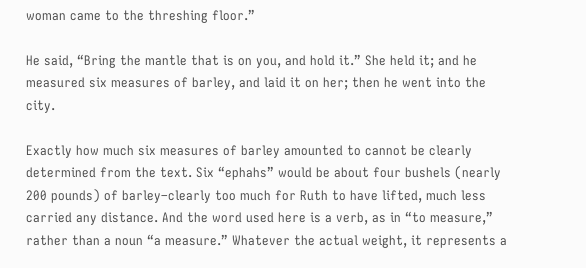woman came to the threshing floor.”

He said, “Bring the mantle that is on you, and hold it.” She held it; and he measured six measures of barley, and laid it on her; then he went into the city.

Exactly how much six measures of barley amounted to cannot be clearly determined from the text. Six “ephahs” would be about four bushels (nearly 200 pounds) of barley–clearly too much for Ruth to have lifted, much less carried any distance. And the word used here is a verb, as in “to measure,” rather than a noun “a measure.” Whatever the actual weight, it represents a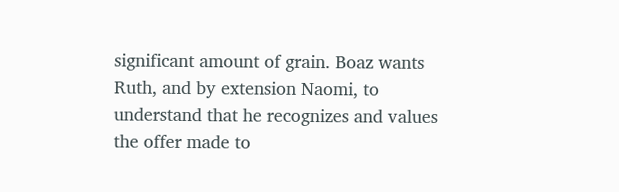significant amount of grain. Boaz wants Ruth, and by extension Naomi, to understand that he recognizes and values the offer made to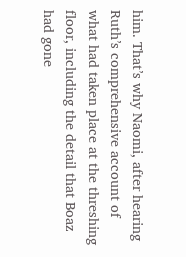him. That’s why Naomi, after hearing Ruth’s comprehensive account of what had taken place at the threshing floor, including the detail that Boaz had gone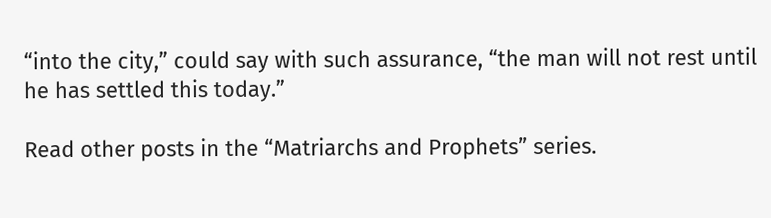“into the city,” could say with such assurance, “the man will not rest until he has settled this today.”

Read other posts in the “Matriarchs and Prophets” series.